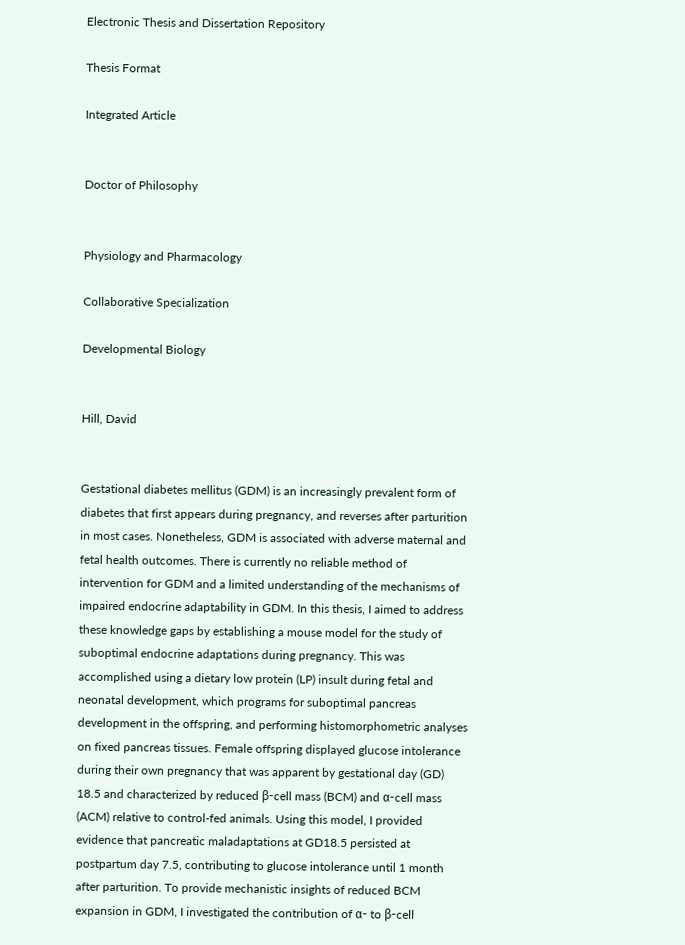Electronic Thesis and Dissertation Repository

Thesis Format

Integrated Article


Doctor of Philosophy


Physiology and Pharmacology

Collaborative Specialization

Developmental Biology


Hill, David


Gestational diabetes mellitus (GDM) is an increasingly prevalent form of diabetes that first appears during pregnancy, and reverses after parturition in most cases. Nonetheless, GDM is associated with adverse maternal and fetal health outcomes. There is currently no reliable method of intervention for GDM and a limited understanding of the mechanisms of impaired endocrine adaptability in GDM. In this thesis, I aimed to address these knowledge gaps by establishing a mouse model for the study of suboptimal endocrine adaptations during pregnancy. This was accomplished using a dietary low protein (LP) insult during fetal and neonatal development, which programs for suboptimal pancreas development in the offspring, and performing histomorphometric analyses on fixed pancreas tissues. Female offspring displayed glucose intolerance during their own pregnancy that was apparent by gestational day (GD) 18.5 and characterized by reduced β-cell mass (BCM) and α-cell mass (ACM) relative to control-fed animals. Using this model, I provided evidence that pancreatic maladaptations at GD18.5 persisted at postpartum day 7.5, contributing to glucose intolerance until 1 month after parturition. To provide mechanistic insights of reduced BCM expansion in GDM, I investigated the contribution of α- to β-cell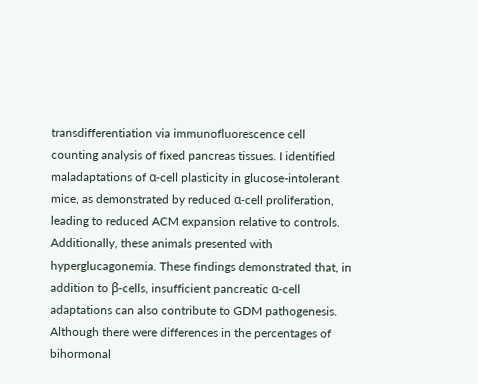transdifferentiation via immunofluorescence cell counting analysis of fixed pancreas tissues. I identified maladaptations of α-cell plasticity in glucose-intolerant mice, as demonstrated by reduced α-cell proliferation, leading to reduced ACM expansion relative to controls. Additionally, these animals presented with hyperglucagonemia. These findings demonstrated that, in addition to β-cells, insufficient pancreatic α-cell adaptations can also contribute to GDM pathogenesis. Although there were differences in the percentages of bihormonal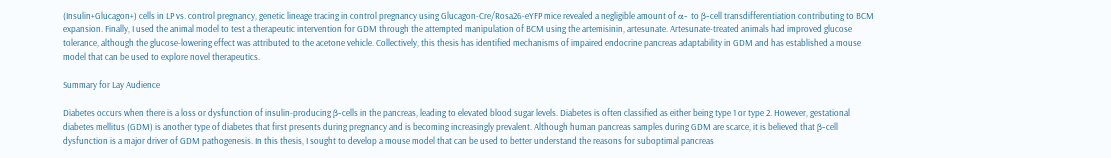(Insulin+Glucagon+) cells in LP vs. control pregnancy, genetic lineage tracing in control pregnancy using Glucagon-Cre/Rosa26-eYFP mice revealed a negligible amount of α- to β-cell transdifferentiation contributing to BCM expansion. Finally, I used the animal model to test a therapeutic intervention for GDM through the attempted manipulation of BCM using the artemisinin, artesunate. Artesunate-treated animals had improved glucose tolerance, although the glucose-lowering effect was attributed to the acetone vehicle. Collectively, this thesis has identified mechanisms of impaired endocrine pancreas adaptability in GDM and has established a mouse model that can be used to explore novel therapeutics.

Summary for Lay Audience

Diabetes occurs when there is a loss or dysfunction of insulin-producing β-cells in the pancreas, leading to elevated blood sugar levels. Diabetes is often classified as either being type 1 or type 2. However, gestational diabetes mellitus (GDM) is another type of diabetes that first presents during pregnancy and is becoming increasingly prevalent. Although human pancreas samples during GDM are scarce, it is believed that β-cell dysfunction is a major driver of GDM pathogenesis. In this thesis, I sought to develop a mouse model that can be used to better understand the reasons for suboptimal pancreas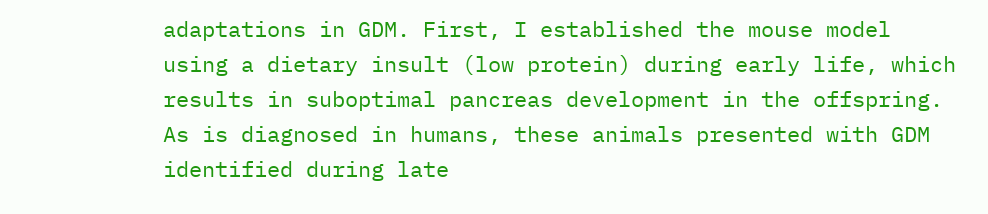adaptations in GDM. First, I established the mouse model using a dietary insult (low protein) during early life, which results in suboptimal pancreas development in the offspring. As is diagnosed in humans, these animals presented with GDM identified during late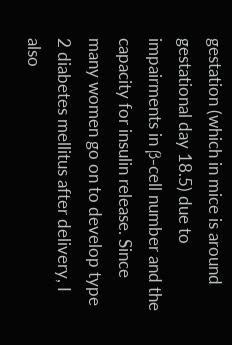gestation (which in mice is around gestational day 18.5) due to impairments in β-cell number and the capacity for insulin release. Since many women go on to develop type 2 diabetes mellitus after delivery, I also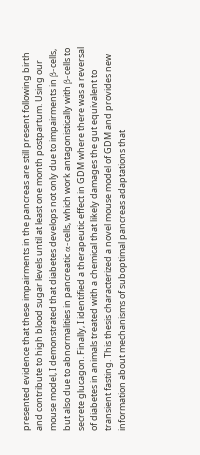presented evidence that these impairments in the pancreas are still present following birth and contribute to high blood sugar levels until at least one month postpartum. Using our mouse model, I demonstrated that diabetes develops not only due to impairments in β-cells, but also due to abnormalities in pancreatic α-cells, which work antagonistically with β-cells to secrete glucagon. Finally, I identified a therapeutic effect in GDM where there was a reversal of diabetes in animals treated with a chemical that likely damages the gut equivalent to transient fasting. This thesis characterized a novel mouse model of GDM and provides new information about mechanisms of suboptimal pancreas adaptations that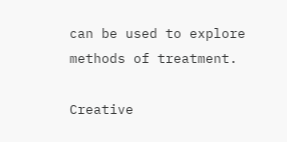can be used to explore methods of treatment.

Creative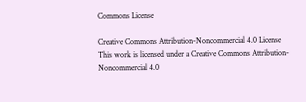Commons License

Creative Commons Attribution-Noncommercial 4.0 License
This work is licensed under a Creative Commons Attribution-Noncommercial 4.0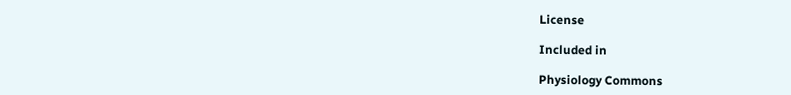License

Included in

Physiology Commons